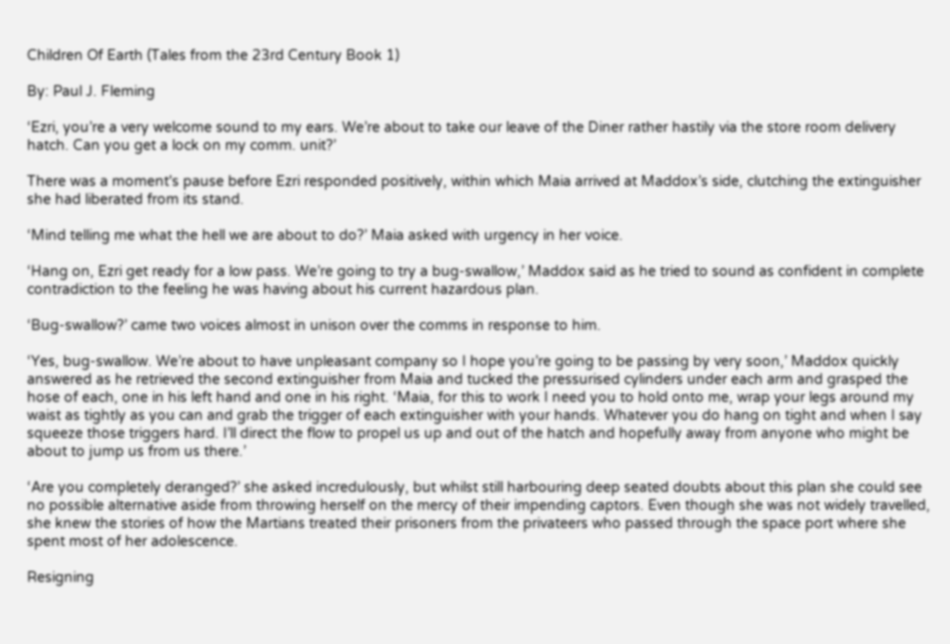Children Of Earth (Tales from the 23rd Century Book 1)

By: Paul J. Fleming

‘Ezri, you’re a very welcome sound to my ears. We’re about to take our leave of the Diner rather hastily via the store room delivery hatch. Can you get a lock on my comm. unit?’

There was a moment's pause before Ezri responded positively, within which Maia arrived at Maddox’s side, clutching the extinguisher she had liberated from its stand.

‘Mind telling me what the hell we are about to do?’ Maia asked with urgency in her voice.

‘Hang on, Ezri get ready for a low pass. We’re going to try a bug-swallow,’ Maddox said as he tried to sound as confident in complete contradiction to the feeling he was having about his current hazardous plan.

‘Bug-swallow?’ came two voices almost in unison over the comms in response to him.

‘Yes, bug-swallow. We’re about to have unpleasant company so I hope you’re going to be passing by very soon,’ Maddox quickly answered as he retrieved the second extinguisher from Maia and tucked the pressurised cylinders under each arm and grasped the hose of each, one in his left hand and one in his right. ‘Maia, for this to work I need you to hold onto me, wrap your legs around my waist as tightly as you can and grab the trigger of each extinguisher with your hands. Whatever you do hang on tight and when I say squeeze those triggers hard. I’ll direct the flow to propel us up and out of the hatch and hopefully away from anyone who might be about to jump us from us there.’

‘Are you completely deranged?’ she asked incredulously, but whilst still harbouring deep seated doubts about this plan she could see no possible alternative aside from throwing herself on the mercy of their impending captors. Even though she was not widely travelled, she knew the stories of how the Martians treated their prisoners from the privateers who passed through the space port where she spent most of her adolescence.

Resigning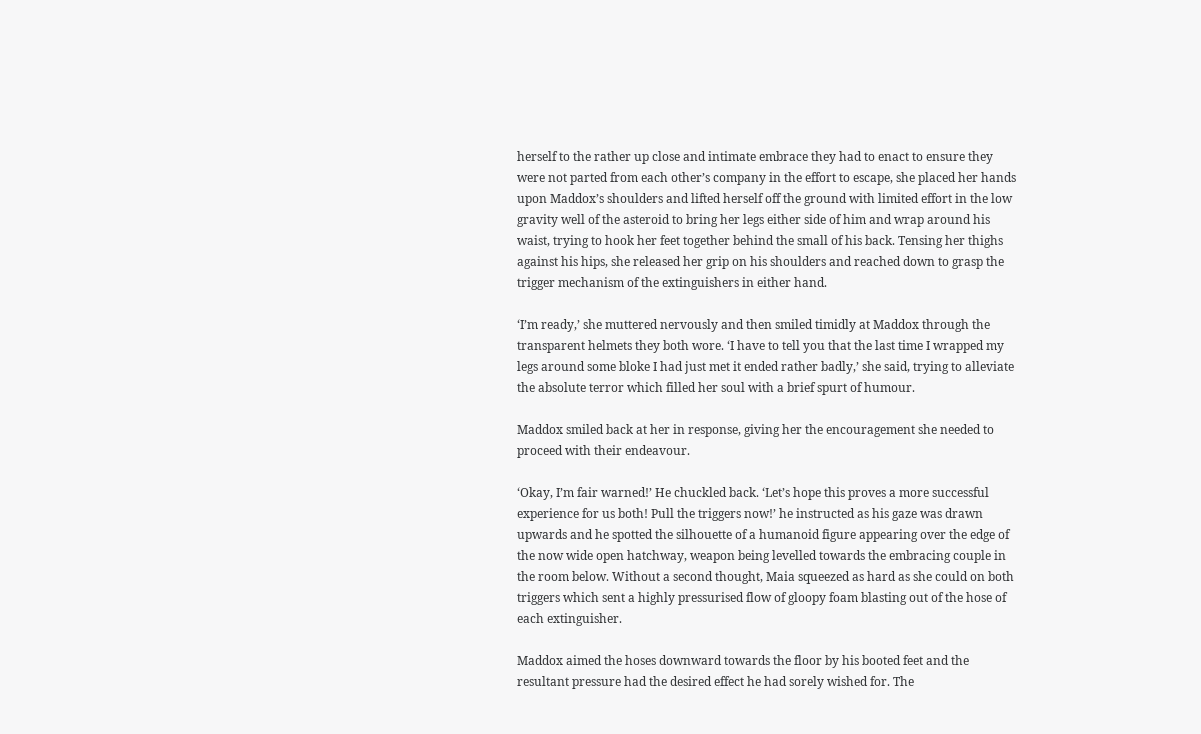herself to the rather up close and intimate embrace they had to enact to ensure they were not parted from each other’s company in the effort to escape, she placed her hands upon Maddox’s shoulders and lifted herself off the ground with limited effort in the low gravity well of the asteroid to bring her legs either side of him and wrap around his waist, trying to hook her feet together behind the small of his back. Tensing her thighs against his hips, she released her grip on his shoulders and reached down to grasp the trigger mechanism of the extinguishers in either hand.

‘I’m ready,’ she muttered nervously and then smiled timidly at Maddox through the transparent helmets they both wore. ‘I have to tell you that the last time I wrapped my legs around some bloke I had just met it ended rather badly,’ she said, trying to alleviate the absolute terror which filled her soul with a brief spurt of humour.

Maddox smiled back at her in response, giving her the encouragement she needed to proceed with their endeavour.

‘Okay, I’m fair warned!’ He chuckled back. ‘Let’s hope this proves a more successful experience for us both! Pull the triggers now!’ he instructed as his gaze was drawn upwards and he spotted the silhouette of a humanoid figure appearing over the edge of the now wide open hatchway, weapon being levelled towards the embracing couple in the room below. Without a second thought, Maia squeezed as hard as she could on both triggers which sent a highly pressurised flow of gloopy foam blasting out of the hose of each extinguisher.

Maddox aimed the hoses downward towards the floor by his booted feet and the resultant pressure had the desired effect he had sorely wished for. The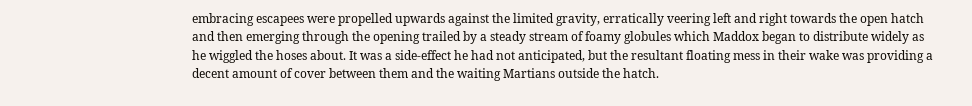embracing escapees were propelled upwards against the limited gravity, erratically veering left and right towards the open hatch and then emerging through the opening trailed by a steady stream of foamy globules which Maddox began to distribute widely as he wiggled the hoses about. It was a side-effect he had not anticipated, but the resultant floating mess in their wake was providing a decent amount of cover between them and the waiting Martians outside the hatch.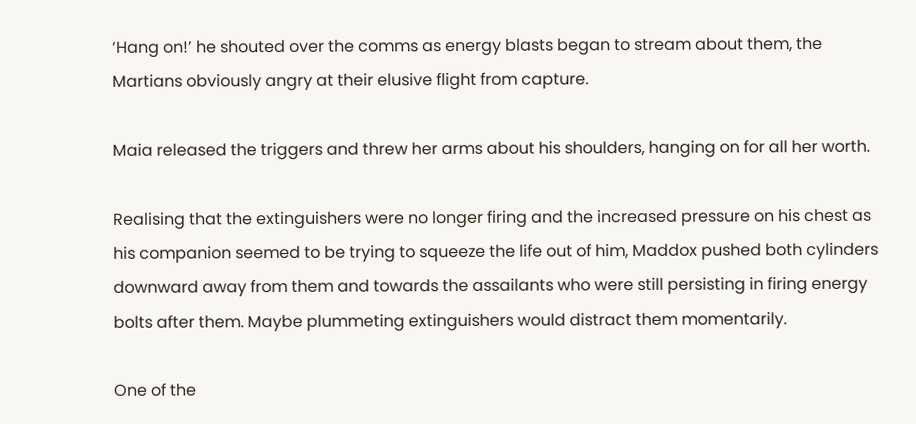‘Hang on!’ he shouted over the comms as energy blasts began to stream about them, the Martians obviously angry at their elusive flight from capture.

Maia released the triggers and threw her arms about his shoulders, hanging on for all her worth.

Realising that the extinguishers were no longer firing and the increased pressure on his chest as his companion seemed to be trying to squeeze the life out of him, Maddox pushed both cylinders downward away from them and towards the assailants who were still persisting in firing energy bolts after them. Maybe plummeting extinguishers would distract them momentarily.

One of the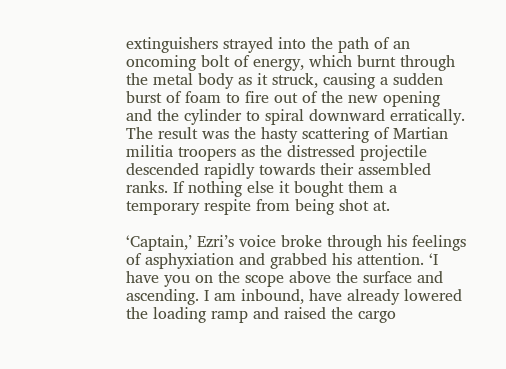extinguishers strayed into the path of an oncoming bolt of energy, which burnt through the metal body as it struck, causing a sudden burst of foam to fire out of the new opening and the cylinder to spiral downward erratically. The result was the hasty scattering of Martian militia troopers as the distressed projectile descended rapidly towards their assembled ranks. If nothing else it bought them a temporary respite from being shot at.

‘Captain,’ Ezri’s voice broke through his feelings of asphyxiation and grabbed his attention. ‘I have you on the scope above the surface and ascending. I am inbound, have already lowered the loading ramp and raised the cargo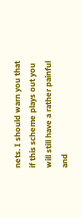nets. I should warn you that if this scheme plays out you will still have a rather painful and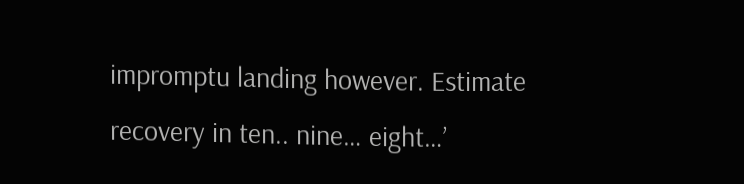impromptu landing however. Estimate recovery in ten.. nine… eight…’